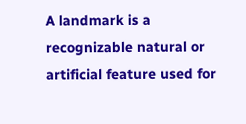A landmark is a recognizable natural or artificial feature used for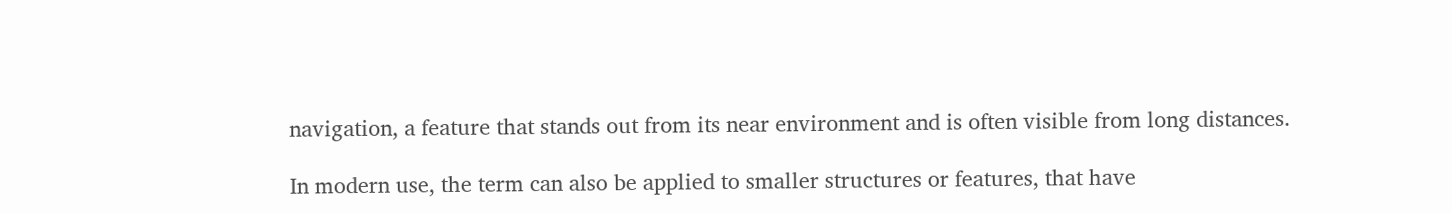navigation, a feature that stands out from its near environment and is often visible from long distances.

In modern use, the term can also be applied to smaller structures or features, that have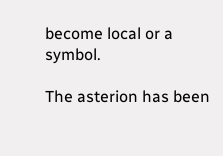become local or a symbol.

The asterion has been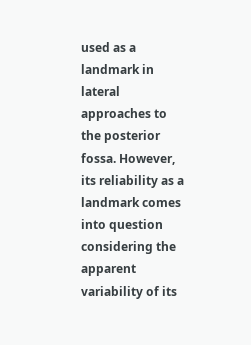used as a landmark in lateral approaches to the posterior fossa. However, its reliability as a landmark comes into question considering the apparent variability of its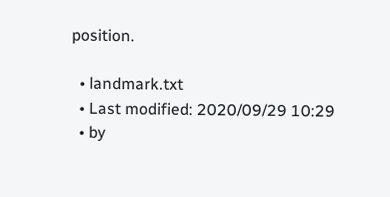position.

  • landmark.txt
  • Last modified: 2020/09/29 10:29
  • by